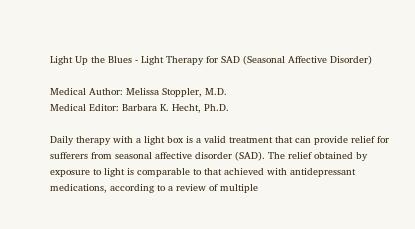Light Up the Blues - Light Therapy for SAD (Seasonal Affective Disorder)

Medical Author: Melissa Stoppler, M.D.
Medical Editor: Barbara K. Hecht, Ph.D.

Daily therapy with a light box is a valid treatment that can provide relief for sufferers from seasonal affective disorder (SAD). The relief obtained by exposure to light is comparable to that achieved with antidepressant medications, according to a review of multiple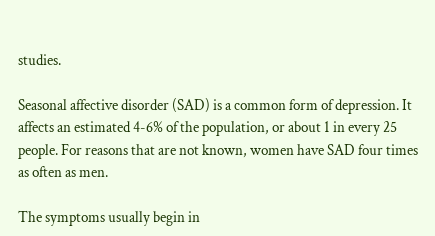studies.

Seasonal affective disorder (SAD) is a common form of depression. It affects an estimated 4-6% of the population, or about 1 in every 25 people. For reasons that are not known, women have SAD four times as often as men.

The symptoms usually begin in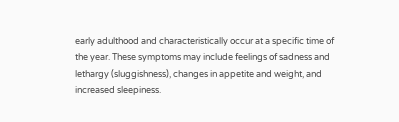early adulthood and characteristically occur at a specific time of the year. These symptoms may include feelings of sadness and lethargy (sluggishness), changes in appetite and weight, and increased sleepiness.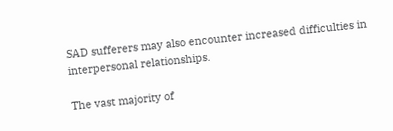SAD sufferers may also encounter increased difficulties in interpersonal relationships.

The vast majority of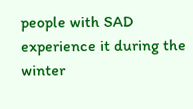people with SAD experience it during the winter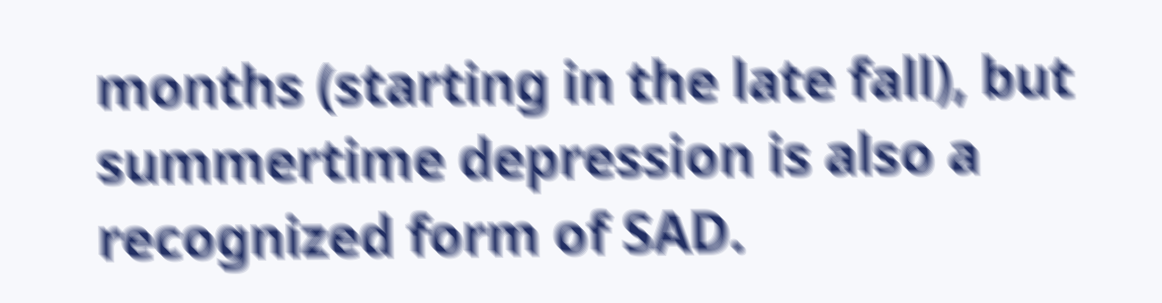months (starting in the late fall), but summertime depression is also a recognized form of SAD.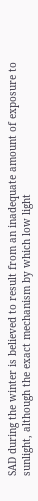SAD during the winter is believed to result from an inadequate amount of exposure to sunlight, although the exact mechanism by which low light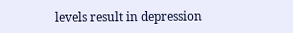levels result in depression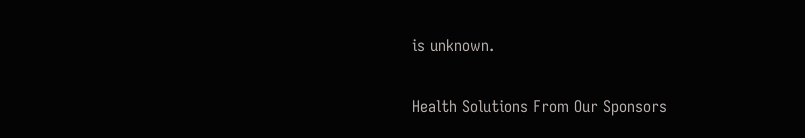is unknown.

Health Solutions From Our Sponsors